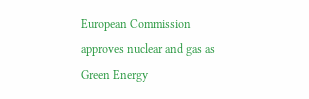European Commission approves nuclear and gas as Green Energy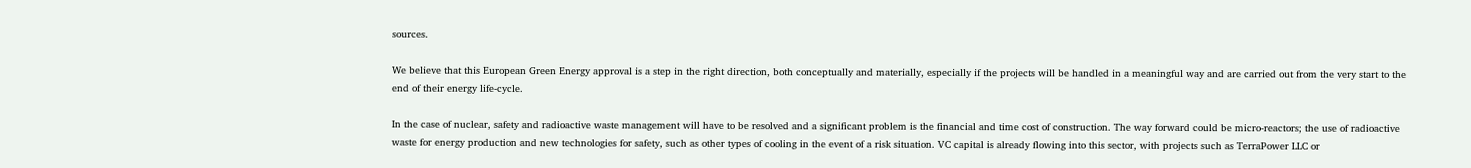sources.

We believe that this European Green Energy approval is a step in the right direction, both conceptually and materially, especially if the projects will be handled in a meaningful way and are carried out from the very start to the end of their energy life-cycle.

In the case of nuclear, safety and radioactive waste management will have to be resolved and a significant problem is the financial and time cost of construction. The way forward could be micro-reactors; the use of radioactive waste for energy production and new technologies for safety, such as other types of cooling in the event of a risk situation. VC capital is already flowing into this sector, with projects such as TerraPower LLC or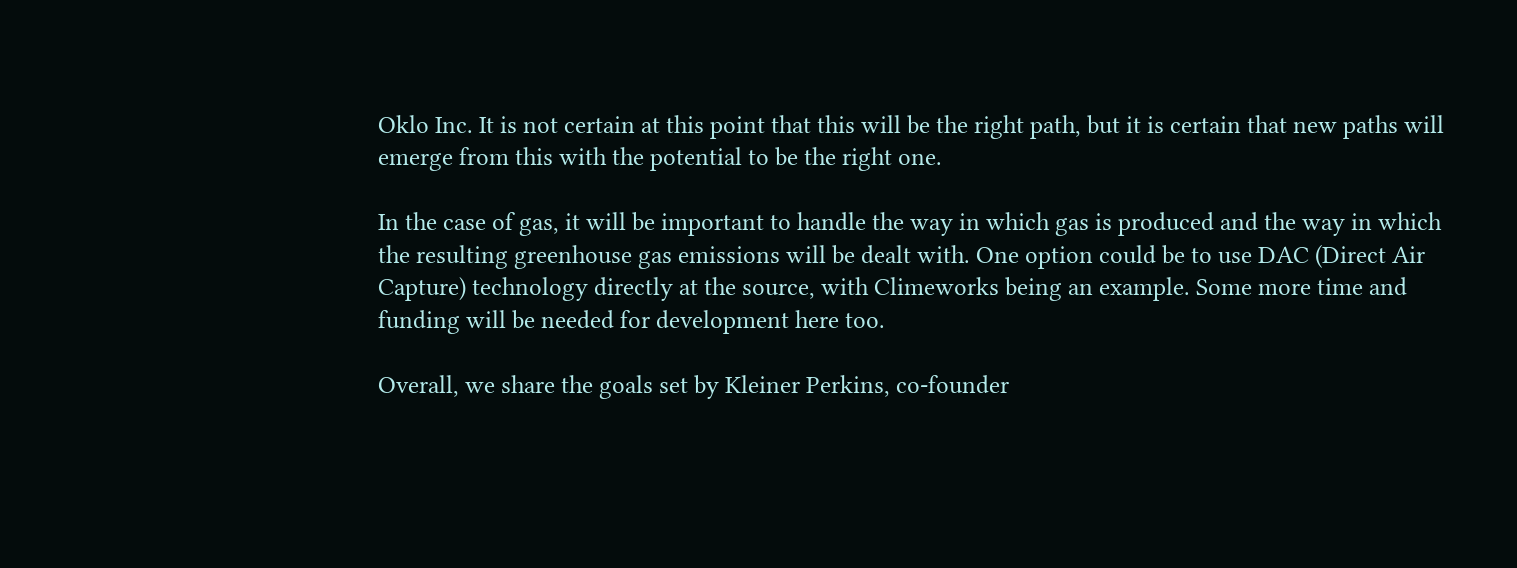Oklo Inc. It is not certain at this point that this will be the right path, but it is certain that new paths will emerge from this with the potential to be the right one.

In the case of gas, it will be important to handle the way in which gas is produced and the way in which the resulting greenhouse gas emissions will be dealt with. One option could be to use DAC (Direct Air Capture) technology directly at the source, with Climeworks being an example. Some more time and funding will be needed for development here too.

Overall, we share the goals set by Kleiner Perkins, co-founder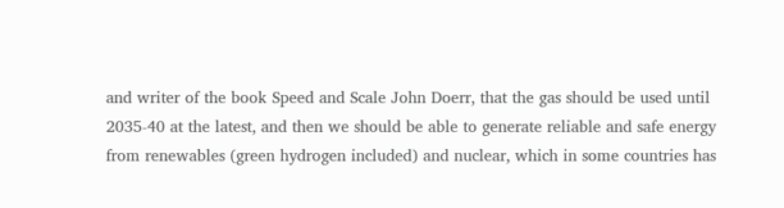and writer of the book Speed and Scale John Doerr, that the gas should be used until 2035-40 at the latest, and then we should be able to generate reliable and safe energy from renewables (green hydrogen included) and nuclear, which in some countries has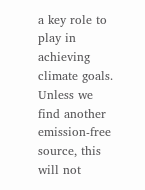a key role to play in achieving climate goals. Unless we find another emission-free source, this will not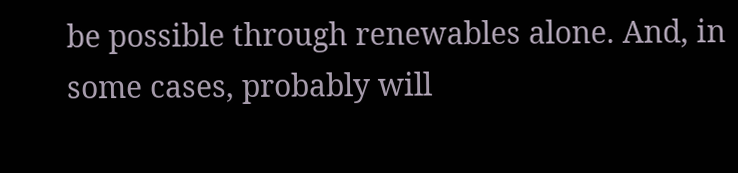be possible through renewables alone. And, in some cases, probably will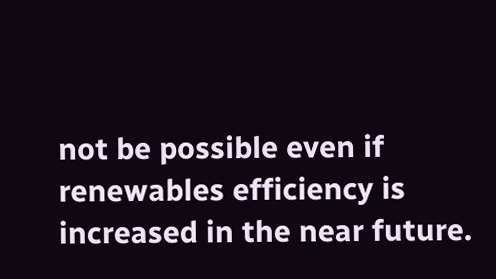not be possible even if renewables efficiency is increased in the near future.